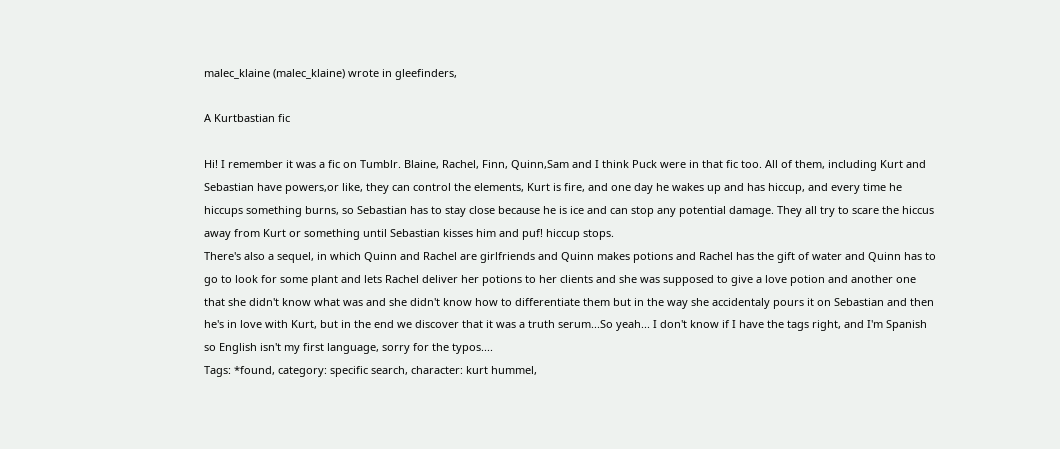malec_klaine (malec_klaine) wrote in gleefinders,

A Kurtbastian fic

Hi! I remember it was a fic on Tumblr. Blaine, Rachel, Finn, Quinn,Sam and I think Puck were in that fic too. All of them, including Kurt and Sebastian have powers,or like, they can control the elements, Kurt is fire, and one day he wakes up and has hiccup, and every time he hiccups something burns, so Sebastian has to stay close because he is ice and can stop any potential damage. They all try to scare the hiccus away from Kurt or something until Sebastian kisses him and puf! hiccup stops.
There's also a sequel, in which Quinn and Rachel are girlfriends and Quinn makes potions and Rachel has the gift of water and Quinn has to go to look for some plant and lets Rachel deliver her potions to her clients and she was supposed to give a love potion and another one that she didn't know what was and she didn't know how to differentiate them but in the way she accidentaly pours it on Sebastian and then he's in love with Kurt, but in the end we discover that it was a truth serum...So yeah... I don't know if I have the tags right, and I'm Spanish so English isn't my first language, sorry for the typos....
Tags: *found, category: specific search, character: kurt hummel,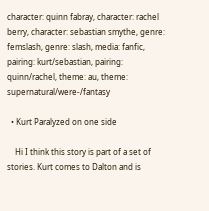character: quinn fabray, character: rachel berry, character: sebastian smythe, genre: femslash, genre: slash, media: fanfic, pairing: kurt/sebastian, pairing: quinn/rachel, theme: au, theme: supernatural/were-/fantasy

  • Kurt Paralyzed on one side

    Hi I think this story is part of a set of stories. Kurt comes to Dalton and is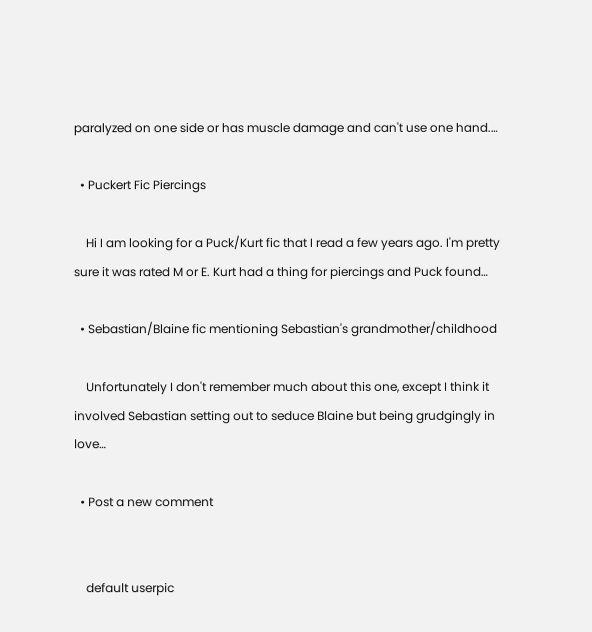paralyzed on one side or has muscle damage and can't use one hand.…

  • Puckert Fic Piercings

    Hi I am looking for a Puck/Kurt fic that I read a few years ago. I'm pretty sure it was rated M or E. Kurt had a thing for piercings and Puck found…

  • Sebastian/Blaine fic mentioning Sebastian's grandmother/childhood

    Unfortunately I don't remember much about this one, except I think it involved Sebastian setting out to seduce Blaine but being grudgingly in love…

  • Post a new comment


    default userpic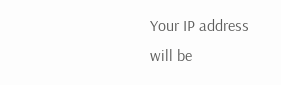Your IP address will be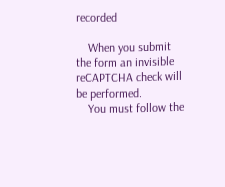recorded

    When you submit the form an invisible reCAPTCHA check will be performed.
    You must follow the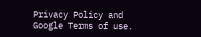Privacy Policy and Google Terms of use.